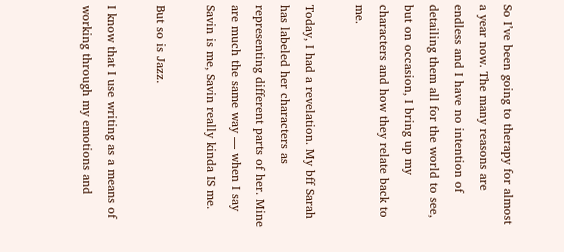So I’ve been going to therapy for almost a year now. The many reasons are endless and I have no intention of detailing them all for the world to see, but on occasion, I bring up my characters and how they relate back to me.

Today, I had a revelation. My bff Sarah has labeled her characters as representing different parts of her. Mine are much the same way — when I say Savin is me, Savin really kinda IS me.

But so is Jazz.

I know that I use writing as a means of working through my emotions and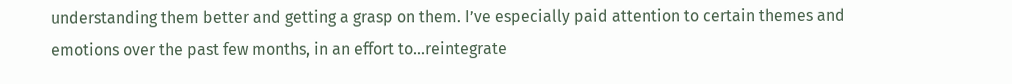understanding them better and getting a grasp on them. I’ve especially paid attention to certain themes and emotions over the past few months, in an effort to…reintegrate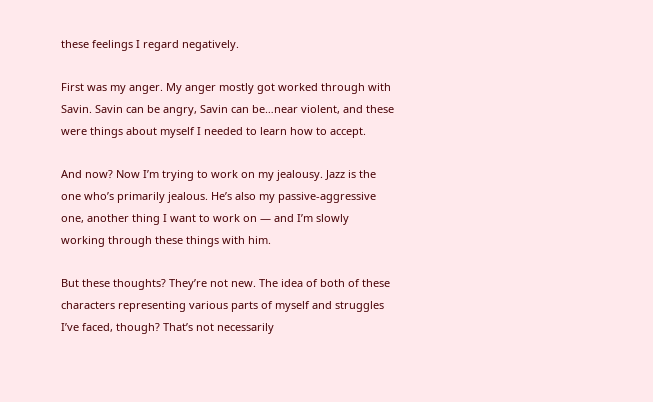these feelings I regard negatively.

First was my anger. My anger mostly got worked through with Savin. Savin can be angry, Savin can be…near violent, and these were things about myself I needed to learn how to accept.

And now? Now I’m trying to work on my jealousy. Jazz is the one who’s primarily jealous. He’s also my passive-aggressive one, another thing I want to work on — and I’m slowly working through these things with him.

But these thoughts? They’re not new. The idea of both of these characters representing various parts of myself and struggles I’ve faced, though? That’s not necessarily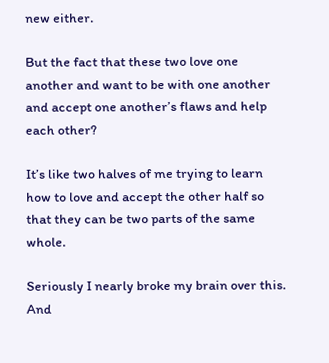new either.

But the fact that these two love one another and want to be with one another and accept one another’s flaws and help each other?

It’s like two halves of me trying to learn how to love and accept the other half so that they can be two parts of the same whole.

Seriously I nearly broke my brain over this. And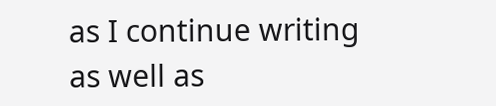as I continue writing as well as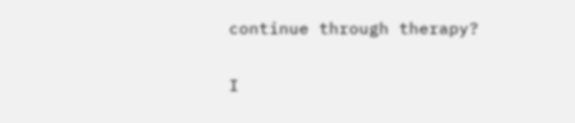continue through therapy?

I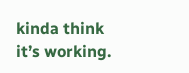kinda think it’s working.